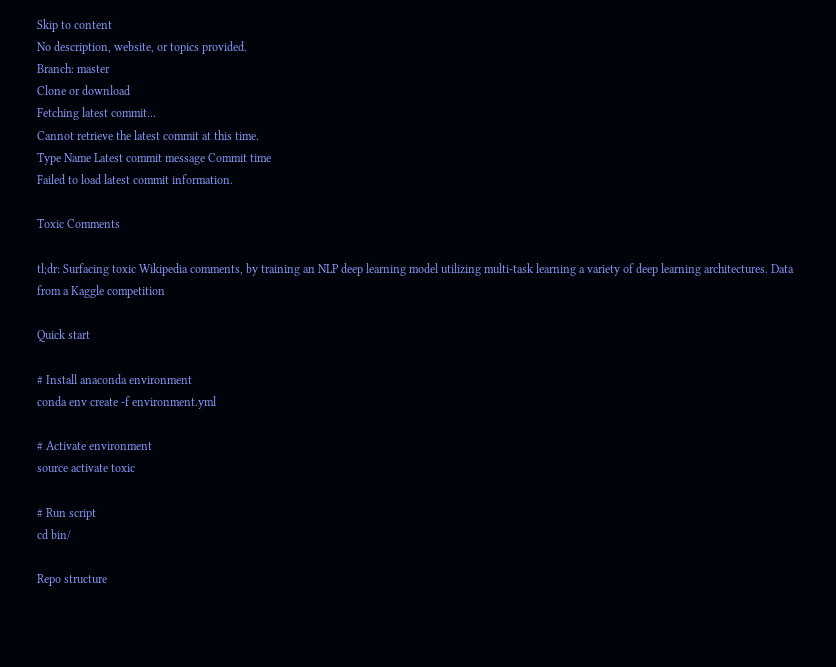Skip to content
No description, website, or topics provided.
Branch: master
Clone or download
Fetching latest commit…
Cannot retrieve the latest commit at this time.
Type Name Latest commit message Commit time
Failed to load latest commit information.

Toxic Comments

tl;dr: Surfacing toxic Wikipedia comments, by training an NLP deep learning model utilizing multi-task learning a variety of deep learning architectures. Data from a Kaggle competition

Quick start

# Install anaconda environment
conda env create -f environment.yml

# Activate environment
source activate toxic

# Run script
cd bin/

Repo structure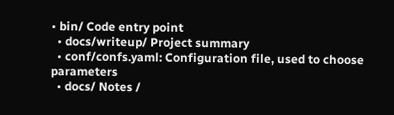• bin/ Code entry point
  • docs/writeup/ Project summary
  • conf/confs.yaml: Configuration file, used to choose parameters
  • docs/ Notes /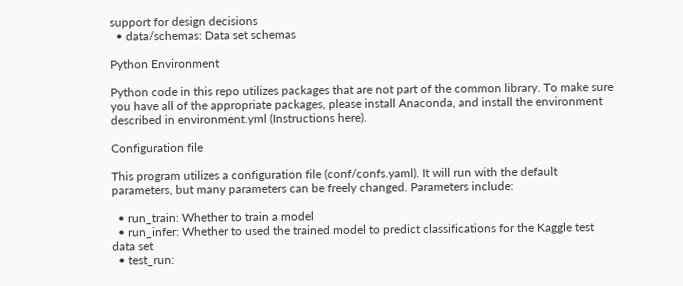support for design decisions
  • data/schemas: Data set schemas

Python Environment

Python code in this repo utilizes packages that are not part of the common library. To make sure you have all of the appropriate packages, please install Anaconda, and install the environment described in environment.yml (Instructions here).

Configuration file

This program utilizes a configuration file (conf/confs.yaml). It will run with the default parameters, but many parameters can be freely changed. Parameters include:

  • run_train: Whether to train a model
  • run_infer: Whether to used the trained model to predict classifications for the Kaggle test data set
  • test_run: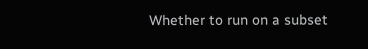Whether to run on a subset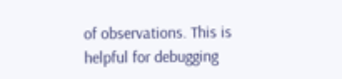of observations. This is helpful for debugging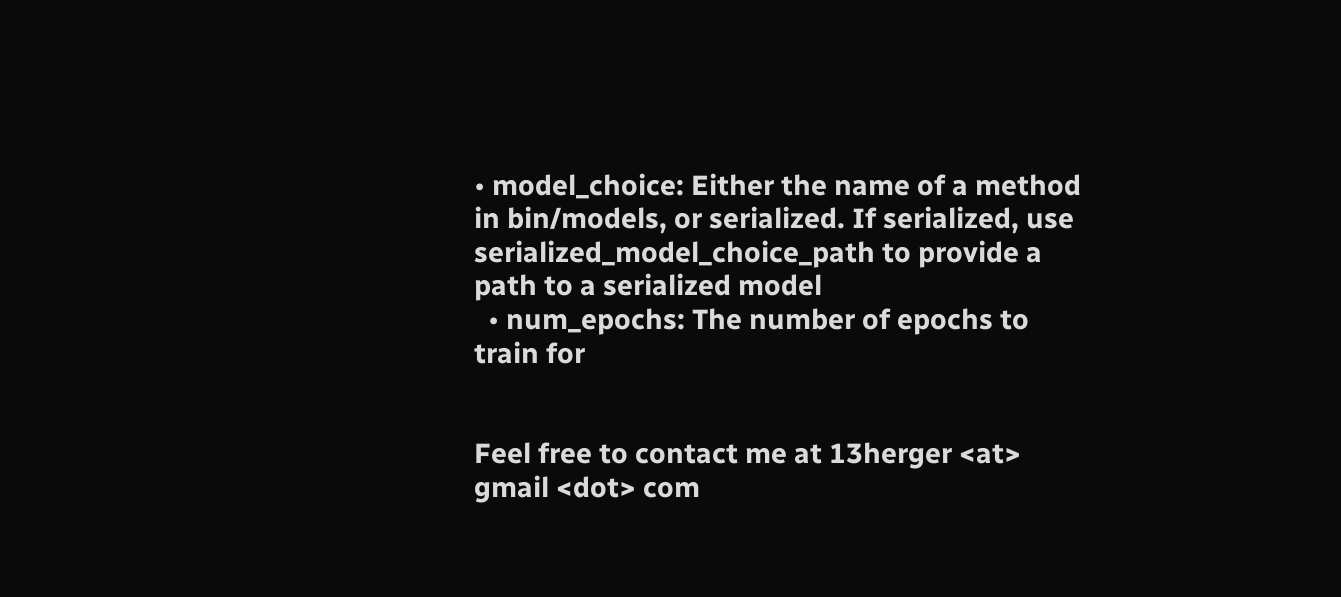• model_choice: Either the name of a method in bin/models, or serialized. If serialized, use serialized_model_choice_path to provide a path to a serialized model
  • num_epochs: The number of epochs to train for


Feel free to contact me at 13herger <at> gmail <dot> com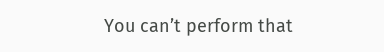You can’t perform that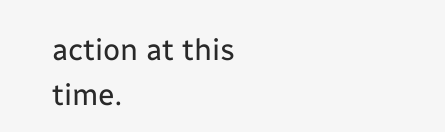action at this time.